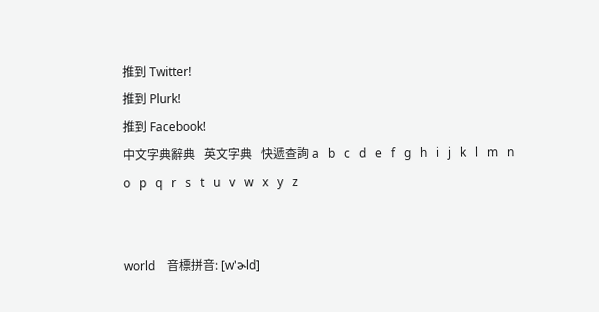推到 Twitter!
推到 Plurk!
推到 Facebook!
中文字典辭典   英文字典   快遞查詢 a   b   c   d   e   f   g   h   i   j   k   l   m   n   o   p   q   r   s   t   u   v   w   x   y   z


world    音標拼音: [w'ɚld]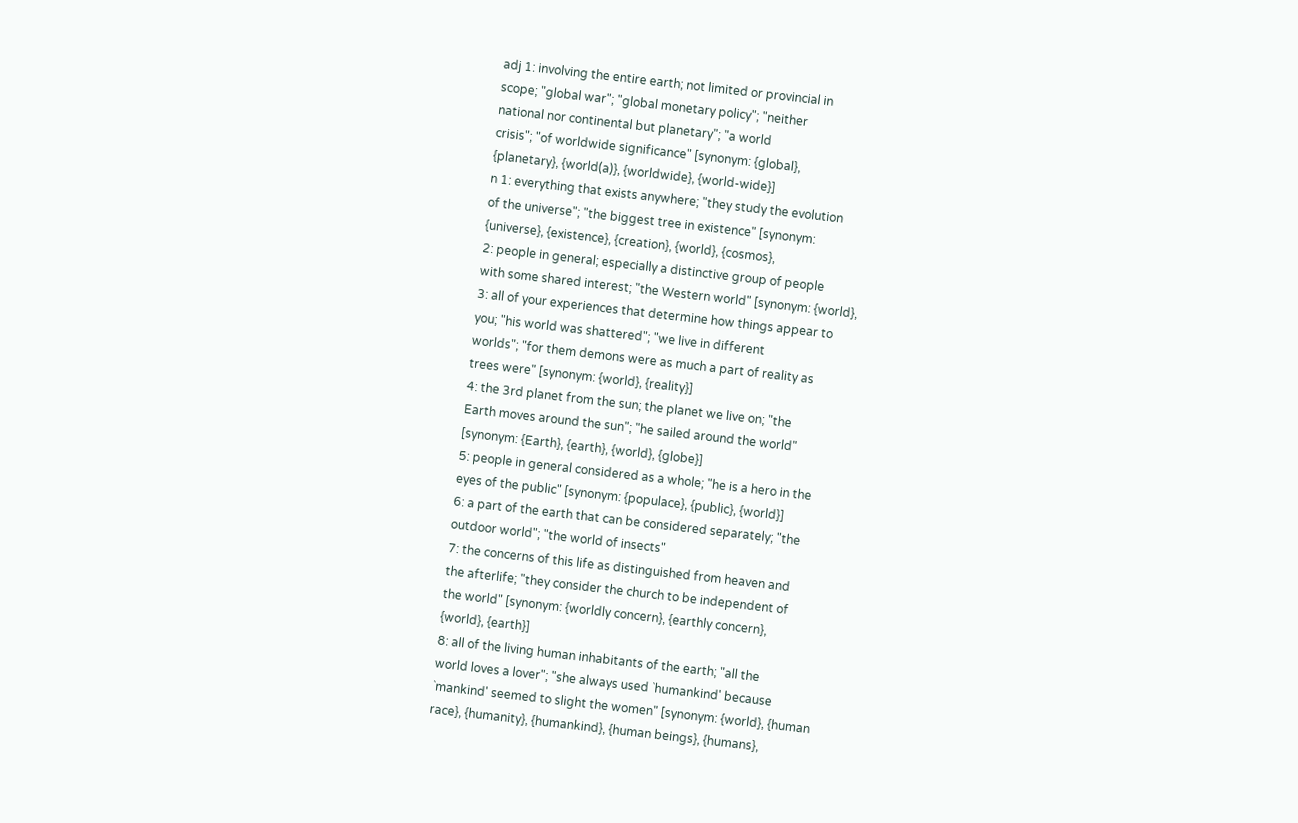adj 1: involving the entire earth; not limited or provincial in
scope; "global war"; "global monetary policy"; "neither
national nor continental but planetary"; "a world
crisis"; "of worldwide significance" [synonym: {global},
{planetary}, {world(a)}, {worldwide}, {world-wide}]
n 1: everything that exists anywhere; "they study the evolution
of the universe"; "the biggest tree in existence" [synonym:
{universe}, {existence}, {creation}, {world}, {cosmos},
2: people in general; especially a distinctive group of people
with some shared interest; "the Western world" [synonym: {world},
3: all of your experiences that determine how things appear to
you; "his world was shattered"; "we live in different
worlds"; "for them demons were as much a part of reality as
trees were" [synonym: {world}, {reality}]
4: the 3rd planet from the sun; the planet we live on; "the
Earth moves around the sun"; "he sailed around the world"
[synonym: {Earth}, {earth}, {world}, {globe}]
5: people in general considered as a whole; "he is a hero in the
eyes of the public" [synonym: {populace}, {public}, {world}]
6: a part of the earth that can be considered separately; "the
outdoor world"; "the world of insects"
7: the concerns of this life as distinguished from heaven and
the afterlife; "they consider the church to be independent of
the world" [synonym: {worldly concern}, {earthly concern},
{world}, {earth}]
8: all of the living human inhabitants of the earth; "all the
world loves a lover"; "she always used `humankind' because
`mankind' seemed to slight the women" [synonym: {world}, {human
race}, {humanity}, {humankind}, {human beings}, {humans},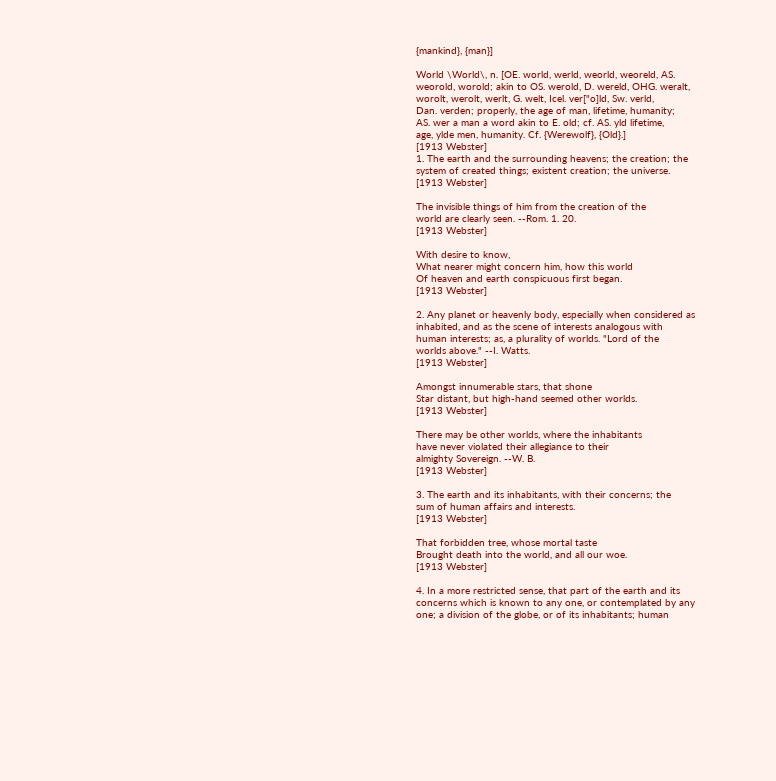{mankind}, {man}]

World \World\, n. [OE. world, werld, weorld, weoreld, AS.
weorold, worold; akin to OS. werold, D. wereld, OHG. weralt,
worolt, werolt, werlt, G. welt, Icel. ver["o]ld, Sw. verld,
Dan. verden; properly, the age of man, lifetime, humanity;
AS. wer a man a word akin to E. old; cf. AS. yld lifetime,
age, ylde men, humanity. Cf. {Werewolf}, {Old}.]
[1913 Webster]
1. The earth and the surrounding heavens; the creation; the
system of created things; existent creation; the universe.
[1913 Webster]

The invisible things of him from the creation of the
world are clearly seen. --Rom. 1. 20.
[1913 Webster]

With desire to know,
What nearer might concern him, how this world
Of heaven and earth conspicuous first began.
[1913 Webster]

2. Any planet or heavenly body, especially when considered as
inhabited, and as the scene of interests analogous with
human interests; as, a plurality of worlds. "Lord of the
worlds above." --I. Watts.
[1913 Webster]

Amongst innumerable stars, that shone
Star distant, but high-hand seemed other worlds.
[1913 Webster]

There may be other worlds, where the inhabitants
have never violated their allegiance to their
almighty Sovereign. --W. B.
[1913 Webster]

3. The earth and its inhabitants, with their concerns; the
sum of human affairs and interests.
[1913 Webster]

That forbidden tree, whose mortal taste
Brought death into the world, and all our woe.
[1913 Webster]

4. In a more restricted sense, that part of the earth and its
concerns which is known to any one, or contemplated by any
one; a division of the globe, or of its inhabitants; human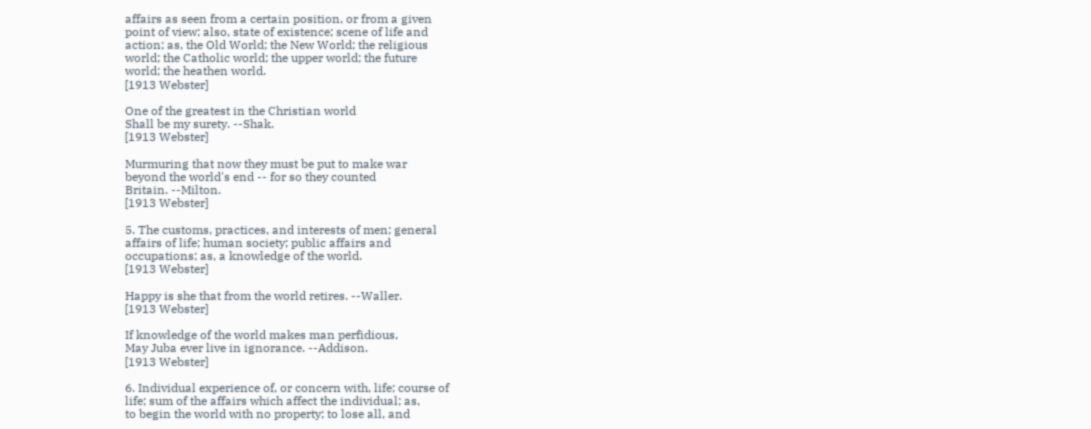affairs as seen from a certain position, or from a given
point of view; also, state of existence; scene of life and
action; as, the Old World; the New World; the religious
world; the Catholic world; the upper world; the future
world; the heathen world.
[1913 Webster]

One of the greatest in the Christian world
Shall be my surety. --Shak.
[1913 Webster]

Murmuring that now they must be put to make war
beyond the world's end -- for so they counted
Britain. --Milton.
[1913 Webster]

5. The customs, practices, and interests of men; general
affairs of life; human society; public affairs and
occupations; as, a knowledge of the world.
[1913 Webster]

Happy is she that from the world retires. --Waller.
[1913 Webster]

If knowledge of the world makes man perfidious,
May Juba ever live in ignorance. --Addison.
[1913 Webster]

6. Individual experience of, or concern with, life; course of
life; sum of the affairs which affect the individual; as,
to begin the world with no property; to lose all, and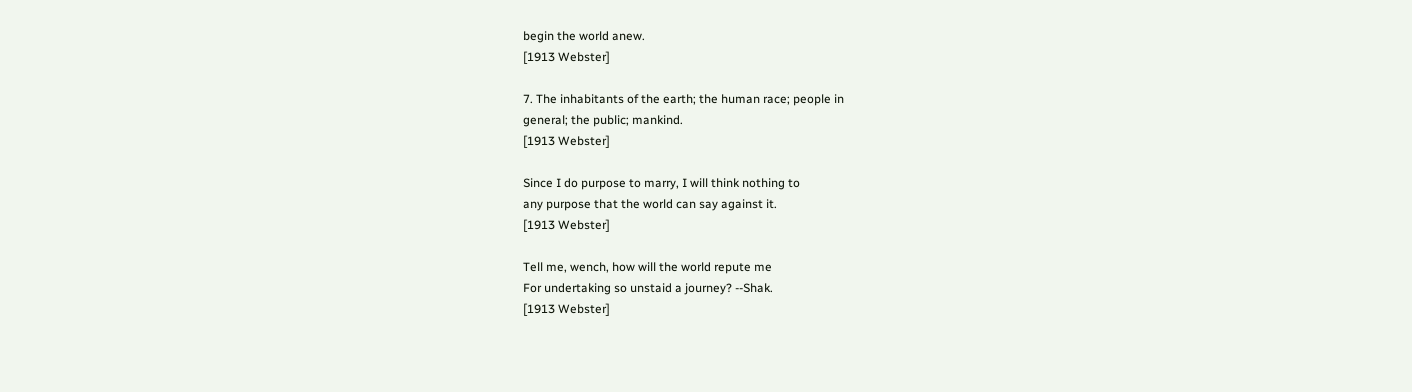begin the world anew.
[1913 Webster]

7. The inhabitants of the earth; the human race; people in
general; the public; mankind.
[1913 Webster]

Since I do purpose to marry, I will think nothing to
any purpose that the world can say against it.
[1913 Webster]

Tell me, wench, how will the world repute me
For undertaking so unstaid a journey? --Shak.
[1913 Webster]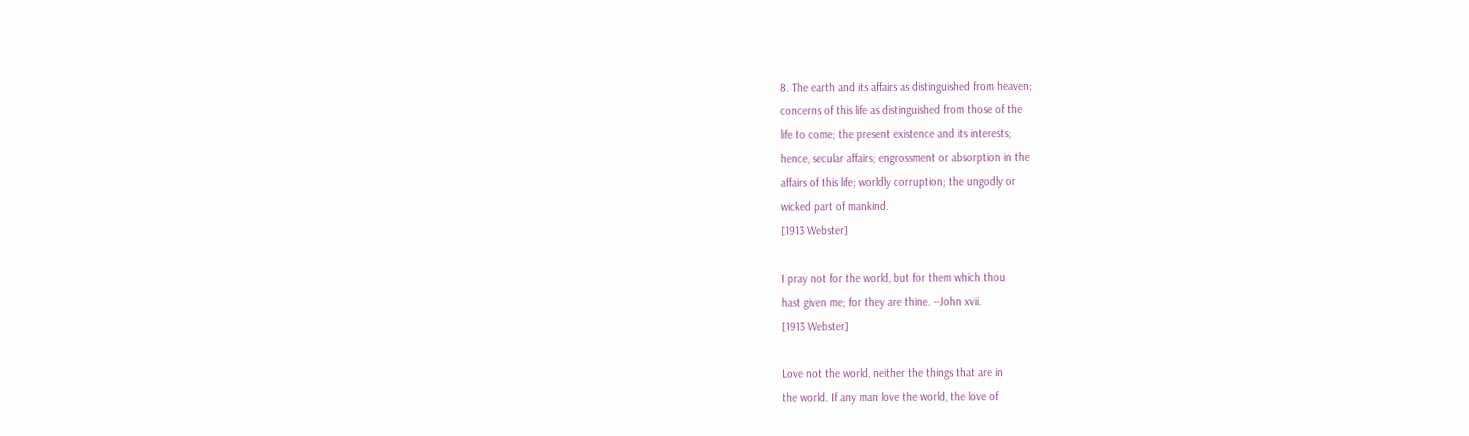8. The earth and its affairs as distinguished from heaven;
concerns of this life as distinguished from those of the
life to come; the present existence and its interests;
hence, secular affairs; engrossment or absorption in the
affairs of this life; worldly corruption; the ungodly or
wicked part of mankind.
[1913 Webster]

I pray not for the world, but for them which thou
hast given me; for they are thine. --John xvii.
[1913 Webster]

Love not the world, neither the things that are in
the world. If any man love the world, the love of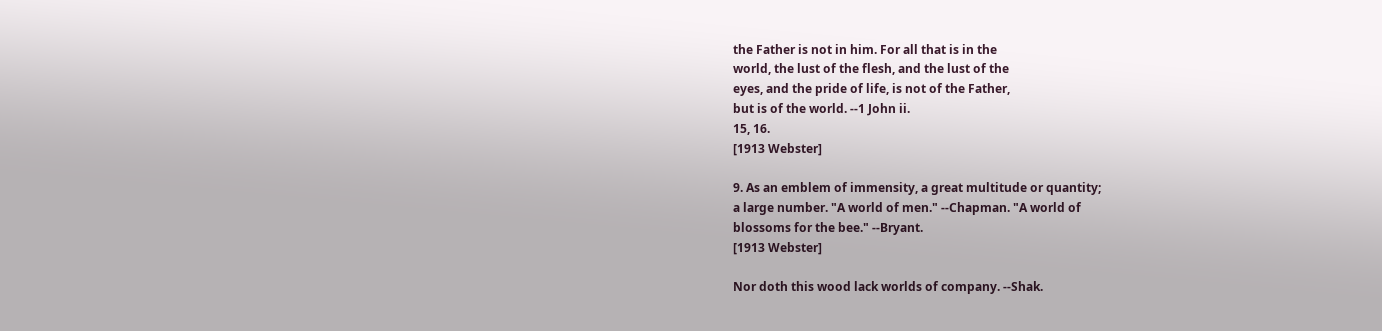the Father is not in him. For all that is in the
world, the lust of the flesh, and the lust of the
eyes, and the pride of life, is not of the Father,
but is of the world. --1 John ii.
15, 16.
[1913 Webster]

9. As an emblem of immensity, a great multitude or quantity;
a large number. "A world of men." --Chapman. "A world of
blossoms for the bee." --Bryant.
[1913 Webster]

Nor doth this wood lack worlds of company. --Shak.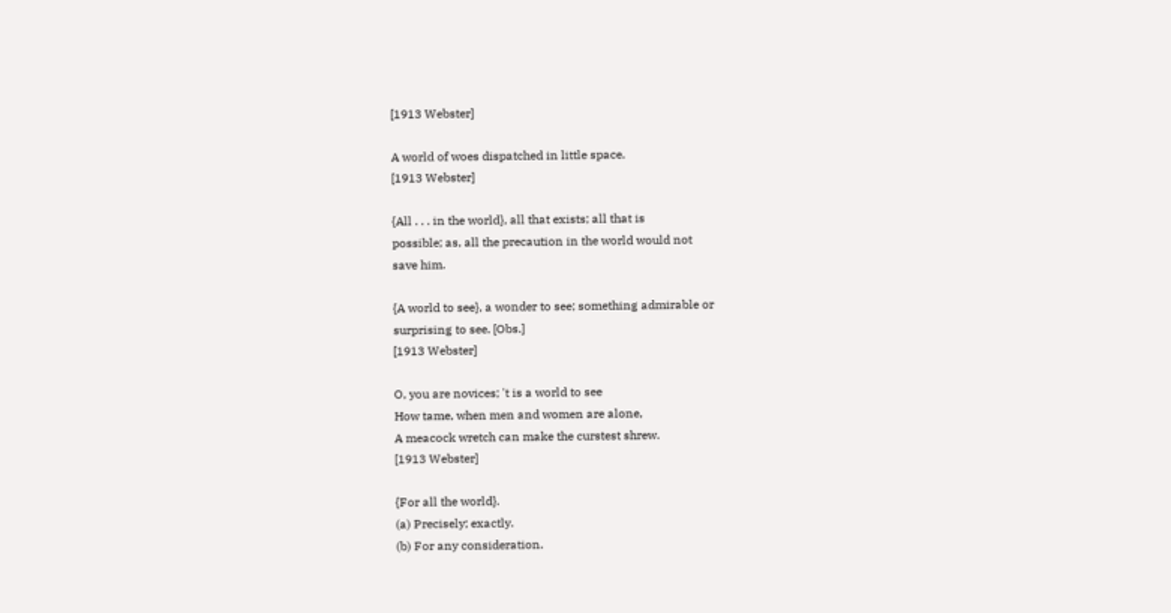[1913 Webster]

A world of woes dispatched in little space.
[1913 Webster]

{All . . . in the world}, all that exists; all that is
possible; as, all the precaution in the world would not
save him.

{A world to see}, a wonder to see; something admirable or
surprising to see. [Obs.]
[1913 Webster]

O, you are novices; 't is a world to see
How tame, when men and women are alone,
A meacock wretch can make the curstest shrew.
[1913 Webster]

{For all the world}.
(a) Precisely; exactly.
(b) For any consideration.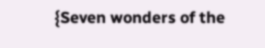{Seven wonders of the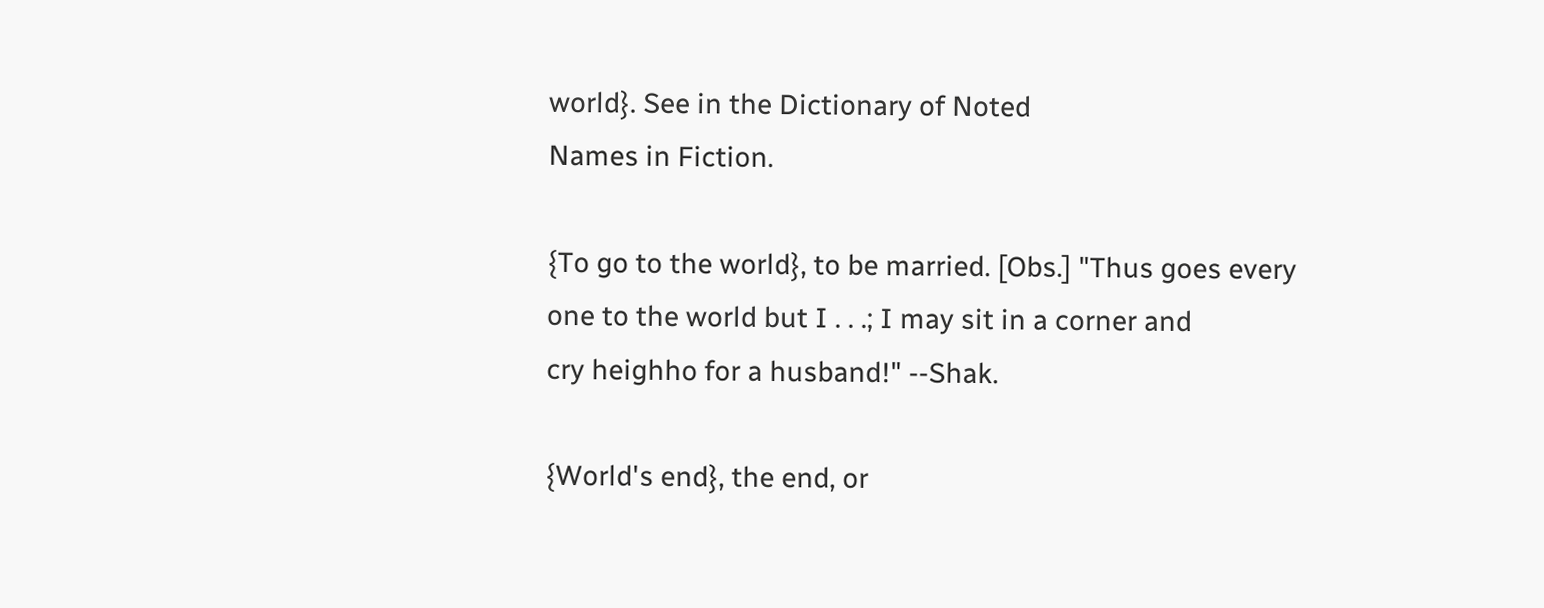world}. See in the Dictionary of Noted
Names in Fiction.

{To go to the world}, to be married. [Obs.] "Thus goes every
one to the world but I . . .; I may sit in a corner and
cry heighho for a husband!" --Shak.

{World's end}, the end, or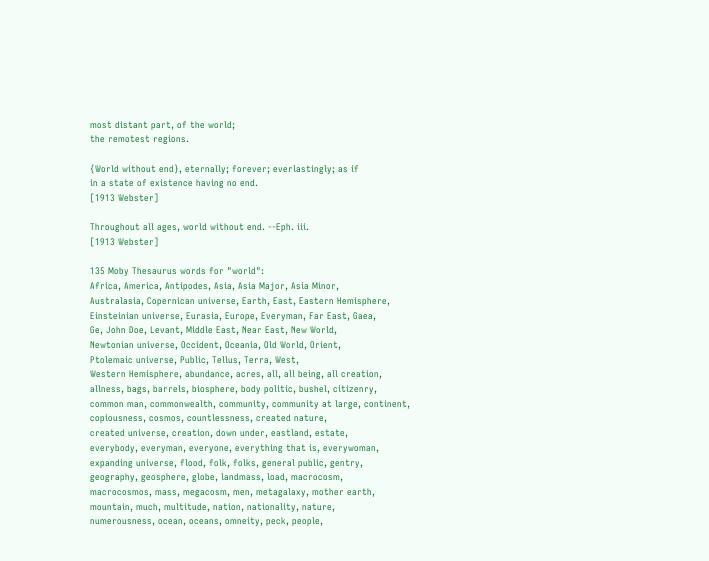most distant part, of the world;
the remotest regions.

{World without end}, eternally; forever; everlastingly; as if
in a state of existence having no end.
[1913 Webster]

Throughout all ages, world without end. --Eph. iii.
[1913 Webster]

135 Moby Thesaurus words for "world":
Africa, America, Antipodes, Asia, Asia Major, Asia Minor,
Australasia, Copernican universe, Earth, East, Eastern Hemisphere,
Einsteinian universe, Eurasia, Europe, Everyman, Far East, Gaea,
Ge, John Doe, Levant, Middle East, Near East, New World,
Newtonian universe, Occident, Oceania, Old World, Orient,
Ptolemaic universe, Public, Tellus, Terra, West,
Western Hemisphere, abundance, acres, all, all being, all creation,
allness, bags, barrels, biosphere, body politic, bushel, citizenry,
common man, commonwealth, community, community at large, continent,
copiousness, cosmos, countlessness, created nature,
created universe, creation, down under, eastland, estate,
everybody, everyman, everyone, everything that is, everywoman,
expanding universe, flood, folk, folks, general public, gentry,
geography, geosphere, globe, landmass, load, macrocosm,
macrocosmos, mass, megacosm, men, metagalaxy, mother earth,
mountain, much, multitude, nation, nationality, nature,
numerousness, ocean, oceans, omneity, peck, people,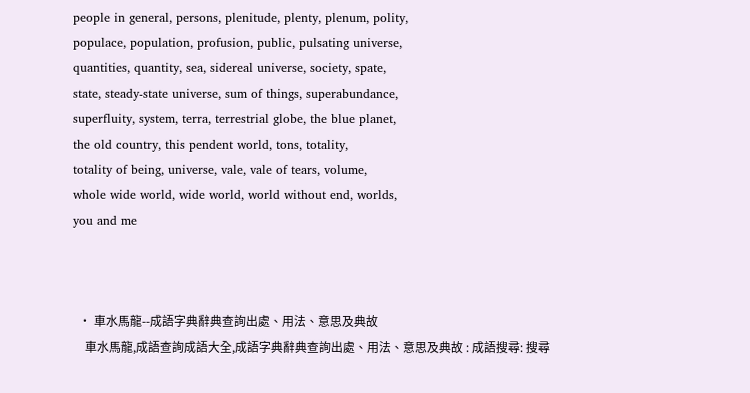people in general, persons, plenitude, plenty, plenum, polity,
populace, population, profusion, public, pulsating universe,
quantities, quantity, sea, sidereal universe, society, spate,
state, steady-state universe, sum of things, superabundance,
superfluity, system, terra, terrestrial globe, the blue planet,
the old country, this pendent world, tons, totality,
totality of being, universe, vale, vale of tears, volume,
whole wide world, wide world, world without end, worlds,
you and me



  • 車水馬龍--成語字典辭典查詢出處、用法、意思及典故
    車水馬龍,成語查詢成語大全,成語字典辭典查詢出處、用法、意思及典故 : 成語搜尋: 搜尋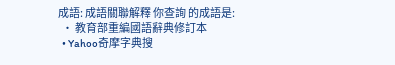成語: 成語關聯解釋 你查詢 的成語是:
  • 教育部重編國語辭典修訂本
  • Yahoo奇摩字典搜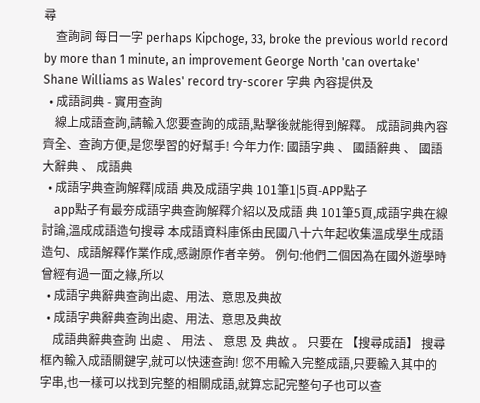尋
    查詢詞 每日一字 perhaps Kipchoge, 33, broke the previous world record by more than 1 minute, an improvement George North 'can overtake' Shane Williams as Wales' record try-scorer 字典 內容提供及
  • 成語詞典 - 實用查詢
    線上成語查詢,請輸入您要查詢的成語,點擊後就能得到解釋。 成語詞典內容齊全、查詢方便,是您學習的好幫手! 今年力作: 國語字典 、 國語辭典 、 國語大辭典 、 成語典
  • 成語字典查詢解釋|成語 典及成語字典 101筆1|5頁-APP點子
    app點子有最夯成語字典查詢解釋介紹以及成語 典 101筆5頁,成語字典在線討論,溫成成語造句搜尋 本成語資料庫係由民國八十六年起收集溫成學生成語造句、成語解釋作業作成,感謝原作者辛勞。 例句:他們二個因為在國外遊學時曾經有過一面之緣,所以
  • 成語字典辭典查詢出處、用法、意思及典故
  • 成語字典辭典查詢出處、用法、意思及典故
    成語典辭典查詢 出處 、 用法 、 意思 及 典故 。 只要在 【搜尋成語】 搜尋框內輸入成語關鍵字,就可以快速查詢! 您不用輸入完整成語,只要輸入其中的字串,也一樣可以找到完整的相關成語,就算忘記完整句子也可以查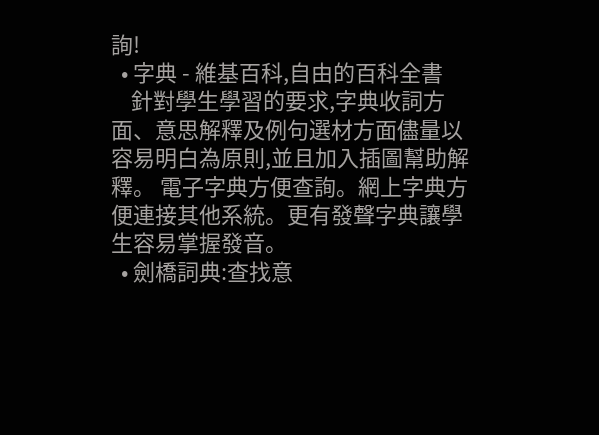詢!
  • 字典 - 維基百科,自由的百科全書
    針對學生學習的要求,字典收詞方面、意思解釋及例句選材方面儘量以容易明白為原則,並且加入插圖幫助解釋。 電子字典方便查詢。網上字典方便連接其他系統。更有發聲字典讓學生容易掌握發音。
  • 劍橋詞典:查找意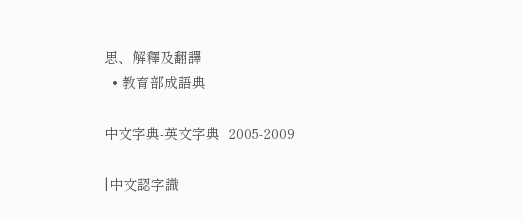思、解釋及翻譯
  • 教育部成語典

中文字典-英文字典  2005-2009

|中文認字識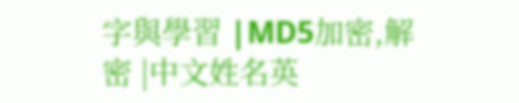字與學習 |MD5加密,解密 |中文姓名英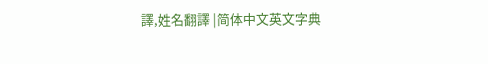譯,姓名翻譯 |简体中文英文字典